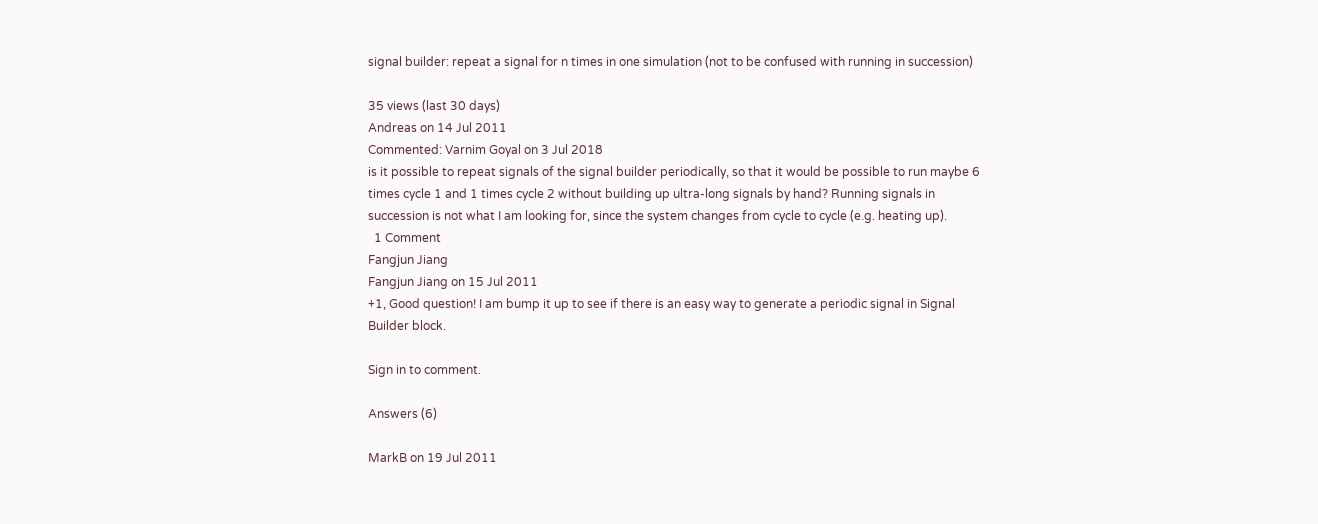signal builder: repeat a signal for n times in one simulation (not to be confused with running in succession)

35 views (last 30 days)
Andreas on 14 Jul 2011
Commented: Varnim Goyal on 3 Jul 2018
is it possible to repeat signals of the signal builder periodically, so that it would be possible to run maybe 6 times cycle 1 and 1 times cycle 2 without building up ultra-long signals by hand? Running signals in succession is not what I am looking for, since the system changes from cycle to cycle (e.g. heating up).
  1 Comment
Fangjun Jiang
Fangjun Jiang on 15 Jul 2011
+1, Good question! I am bump it up to see if there is an easy way to generate a periodic signal in Signal Builder block.

Sign in to comment.

Answers (6)

MarkB on 19 Jul 2011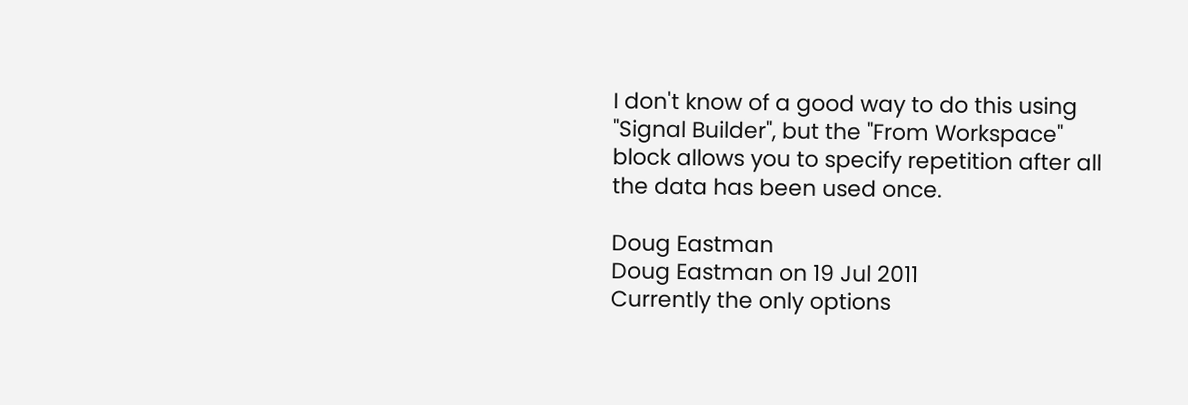I don't know of a good way to do this using "Signal Builder", but the "From Workspace" block allows you to specify repetition after all the data has been used once.

Doug Eastman
Doug Eastman on 19 Jul 2011
Currently the only options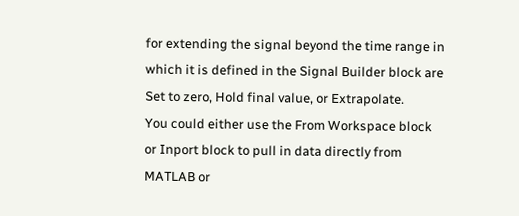for extending the signal beyond the time range in which it is defined in the Signal Builder block are Set to zero, Hold final value, or Extrapolate.
You could either use the From Workspace block or Inport block to pull in data directly from MATLAB or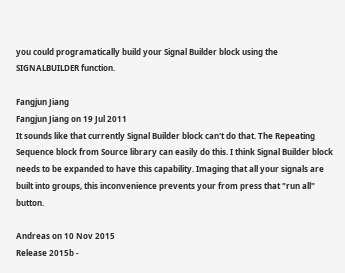you could programatically build your Signal Builder block using the SIGNALBUILDER function.

Fangjun Jiang
Fangjun Jiang on 19 Jul 2011
It sounds like that currently Signal Builder block can't do that. The Repeating Sequence block from Source library can easily do this. I think Signal Builder block needs to be expanded to have this capability. Imaging that all your signals are built into groups, this inconvenience prevents your from press that "run all" button.

Andreas on 10 Nov 2015
Release 2015b -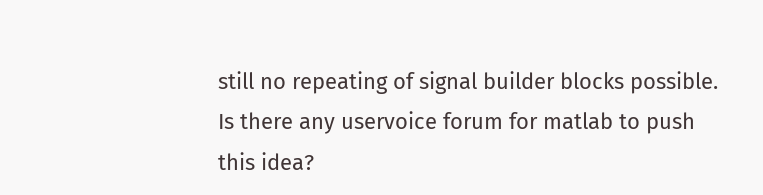still no repeating of signal builder blocks possible. Is there any uservoice forum for matlab to push this idea?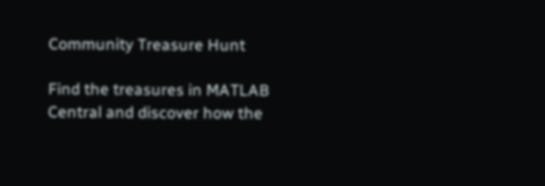Community Treasure Hunt

Find the treasures in MATLAB Central and discover how the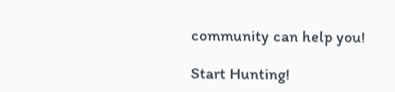community can help you!

Start Hunting!